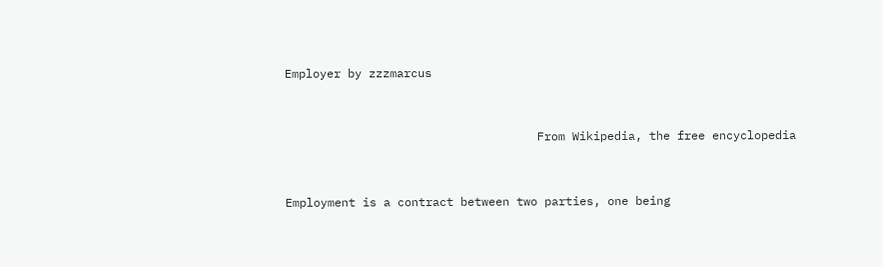Employer by zzzmarcus


                                    From Wikipedia, the free encyclopedia


Employment is a contract between two parties, one being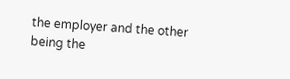the employer and the other being the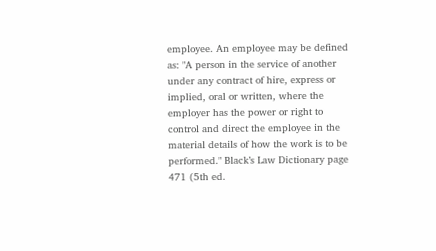employee. An employee may be defined as: "A person in the service of another under any contract of hire, express or implied, oral or written, where the employer has the power or right to control and direct the employee in the material details of how the work is to be performed." Black’s Law Dictionary page 471 (5th ed.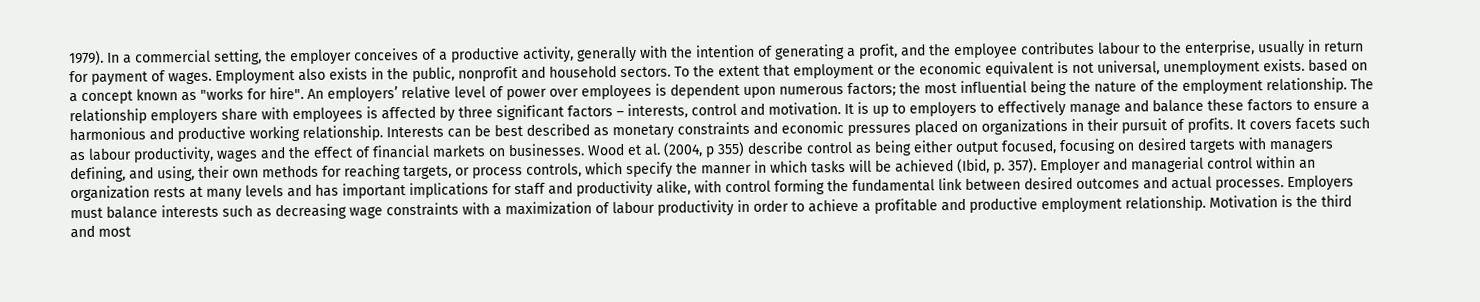1979). In a commercial setting, the employer conceives of a productive activity, generally with the intention of generating a profit, and the employee contributes labour to the enterprise, usually in return for payment of wages. Employment also exists in the public, nonprofit and household sectors. To the extent that employment or the economic equivalent is not universal, unemployment exists. based on a concept known as "works for hire". An employers’ relative level of power over employees is dependent upon numerous factors; the most influential being the nature of the employment relationship. The relationship employers share with employees is affected by three significant factors – interests, control and motivation. It is up to employers to effectively manage and balance these factors to ensure a harmonious and productive working relationship. Interests can be best described as monetary constraints and economic pressures placed on organizations in their pursuit of profits. It covers facets such as labour productivity, wages and the effect of financial markets on businesses. Wood et al. (2004, p 355) describe control as being either output focused, focusing on desired targets with managers defining, and using, their own methods for reaching targets, or process controls, which specify the manner in which tasks will be achieved (Ibid, p. 357). Employer and managerial control within an organization rests at many levels and has important implications for staff and productivity alike, with control forming the fundamental link between desired outcomes and actual processes. Employers must balance interests such as decreasing wage constraints with a maximization of labour productivity in order to achieve a profitable and productive employment relationship. Motivation is the third and most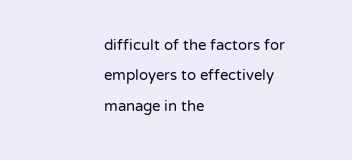difficult of the factors for employers to effectively manage in the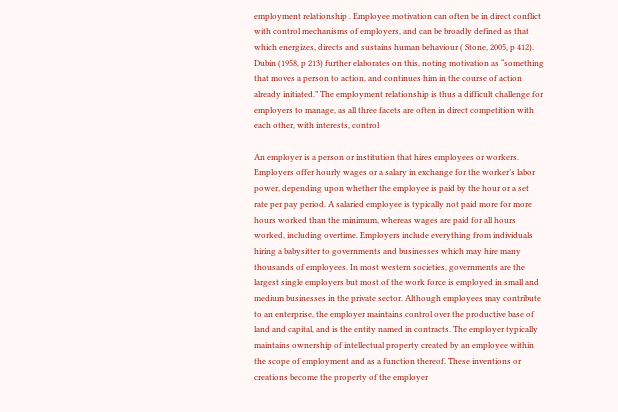employment relationship . Employee motivation can often be in direct conflict with control mechanisms of employers, and can be broadly defined as that which energizes, directs and sustains human behaviour ( Stone, 2005, p 412). Dubin (1958, p 213) further elaborates on this, noting motivation as “something that moves a person to action, and continues him in the course of action already initiated.” The employment relationship is thus a difficult challenge for employers to manage, as all three facets are often in direct competition with each other, with interests, control

An employer is a person or institution that hires employees or workers. Employers offer hourly wages or a salary in exchange for the worker’s labor power, depending upon whether the employee is paid by the hour or a set rate per pay period. A salaried employee is typically not paid more for more hours worked than the minimum, whereas wages are paid for all hours worked, including overtime. Employers include everything from individuals hiring a babysitter to governments and businesses which may hire many thousands of employees. In most western societies, governments are the largest single employers but most of the work force is employed in small and medium businesses in the private sector. Although employees may contribute to an enterprise, the employer maintains control over the productive base of land and capital, and is the entity named in contracts. The employer typically maintains ownership of intellectual property created by an employee within the scope of employment and as a function thereof. These inventions or creations become the property of the employer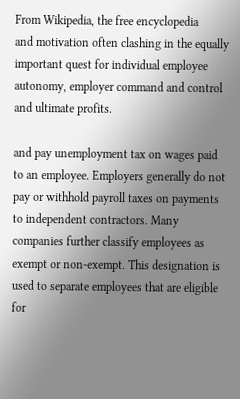From Wikipedia, the free encyclopedia
and motivation often clashing in the equally important quest for individual employee autonomy, employer command and control and ultimate profits.

and pay unemployment tax on wages paid to an employee. Employers generally do not pay or withhold payroll taxes on payments to independent contractors. Many companies further classify employees as exempt or non-exempt. This designation is used to separate employees that are eligible for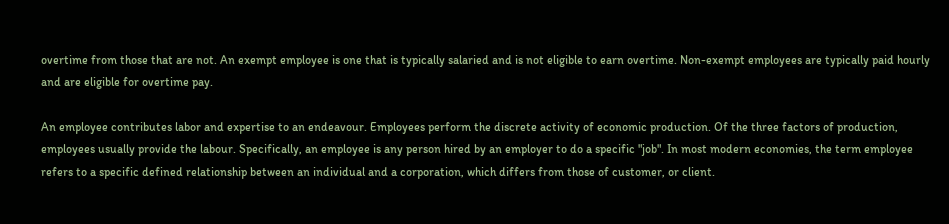overtime from those that are not. An exempt employee is one that is typically salaried and is not eligible to earn overtime. Non-exempt employees are typically paid hourly and are eligible for overtime pay.

An employee contributes labor and expertise to an endeavour. Employees perform the discrete activity of economic production. Of the three factors of production, employees usually provide the labour. Specifically, an employee is any person hired by an employer to do a specific "job". In most modern economies, the term employee refers to a specific defined relationship between an individual and a corporation, which differs from those of customer, or client.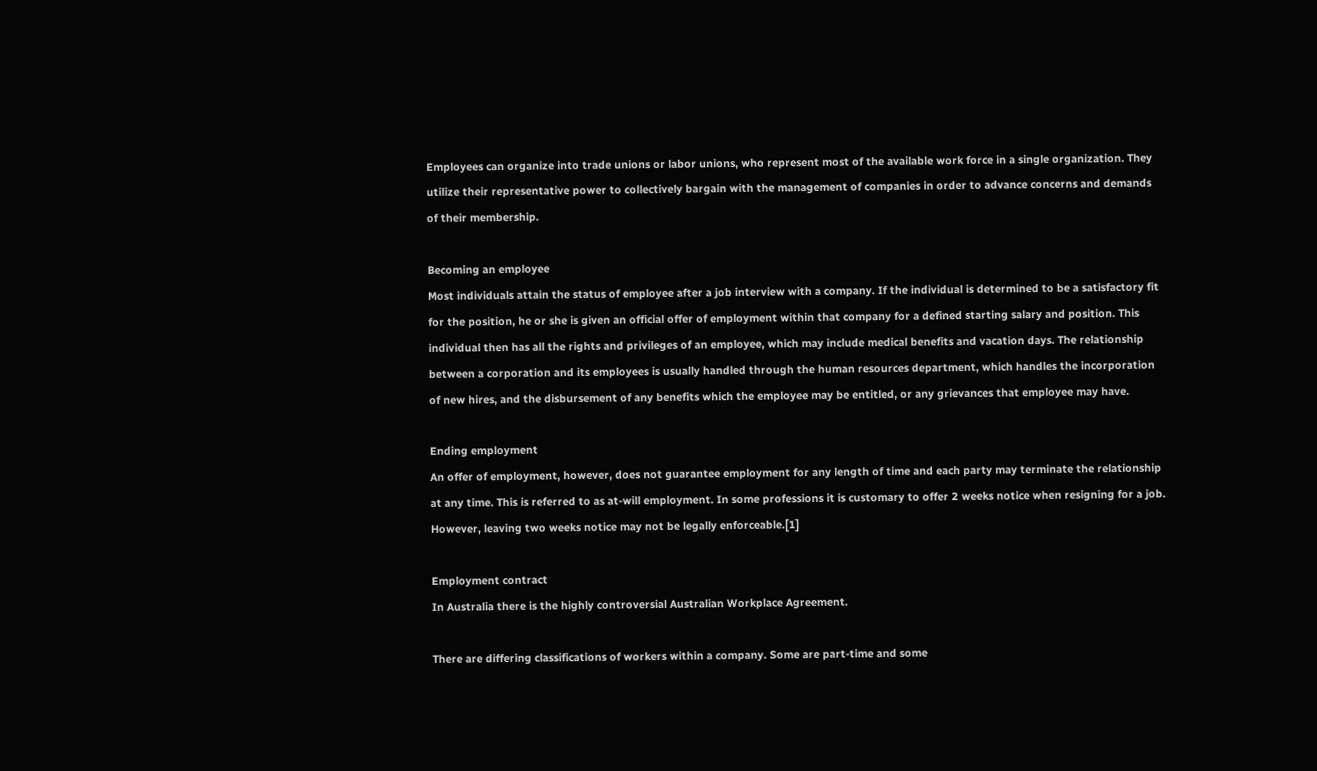Employees can organize into trade unions or labor unions, who represent most of the available work force in a single organization. They utilize their representative power to collectively bargain with the management of companies in order to advance concerns and demands of their membership.

Becoming an employee
Most individuals attain the status of employee after a job interview with a company. If the individual is determined to be a satisfactory fit for the position, he or she is given an official offer of employment within that company for a defined starting salary and position. This individual then has all the rights and privileges of an employee, which may include medical benefits and vacation days. The relationship between a corporation and its employees is usually handled through the human resources department, which handles the incorporation of new hires, and the disbursement of any benefits which the employee may be entitled, or any grievances that employee may have.

Ending employment
An offer of employment, however, does not guarantee employment for any length of time and each party may terminate the relationship at any time. This is referred to as at-will employment. In some professions it is customary to offer 2 weeks notice when resigning for a job. However, leaving two weeks notice may not be legally enforceable.[1]

Employment contract
In Australia there is the highly controversial Australian Workplace Agreement.

There are differing classifications of workers within a company. Some are part-time and some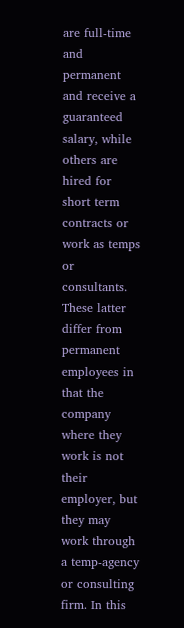are full-time and permanent and receive a guaranteed salary, while others are hired for short term contracts or work as temps or consultants. These latter differ from permanent employees in that the company where they work is not their employer, but they may work through a temp-agency or consulting firm. In this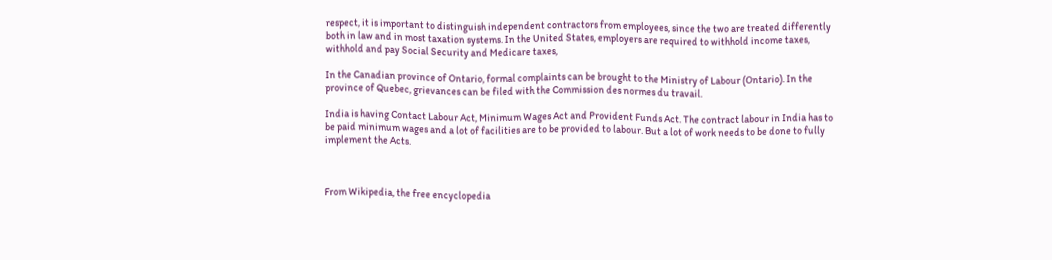respect, it is important to distinguish independent contractors from employees, since the two are treated differently both in law and in most taxation systems. In the United States, employers are required to withhold income taxes, withhold and pay Social Security and Medicare taxes,

In the Canadian province of Ontario, formal complaints can be brought to the Ministry of Labour (Ontario). In the province of Quebec, grievances can be filed with the Commission des normes du travail.

India is having Contact Labour Act, Minimum Wages Act and Provident Funds Act. The contract labour in India has to be paid minimum wages and a lot of facilities are to be provided to labour. But a lot of work needs to be done to fully implement the Acts.



From Wikipedia, the free encyclopedia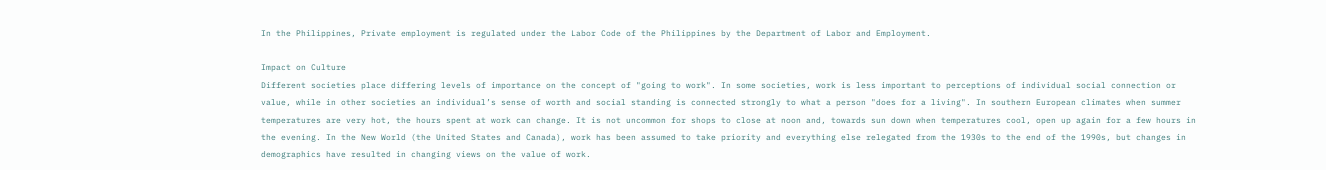In the Philippines, Private employment is regulated under the Labor Code of the Philippines by the Department of Labor and Employment.

Impact on Culture
Different societies place differing levels of importance on the concept of "going to work". In some societies, work is less important to perceptions of individual social connection or value, while in other societies an individual’s sense of worth and social standing is connected strongly to what a person "does for a living". In southern European climates when summer temperatures are very hot, the hours spent at work can change. It is not uncommon for shops to close at noon and, towards sun down when temperatures cool, open up again for a few hours in the evening. In the New World (the United States and Canada), work has been assumed to take priority and everything else relegated from the 1930s to the end of the 1990s, but changes in demographics have resulted in changing views on the value of work.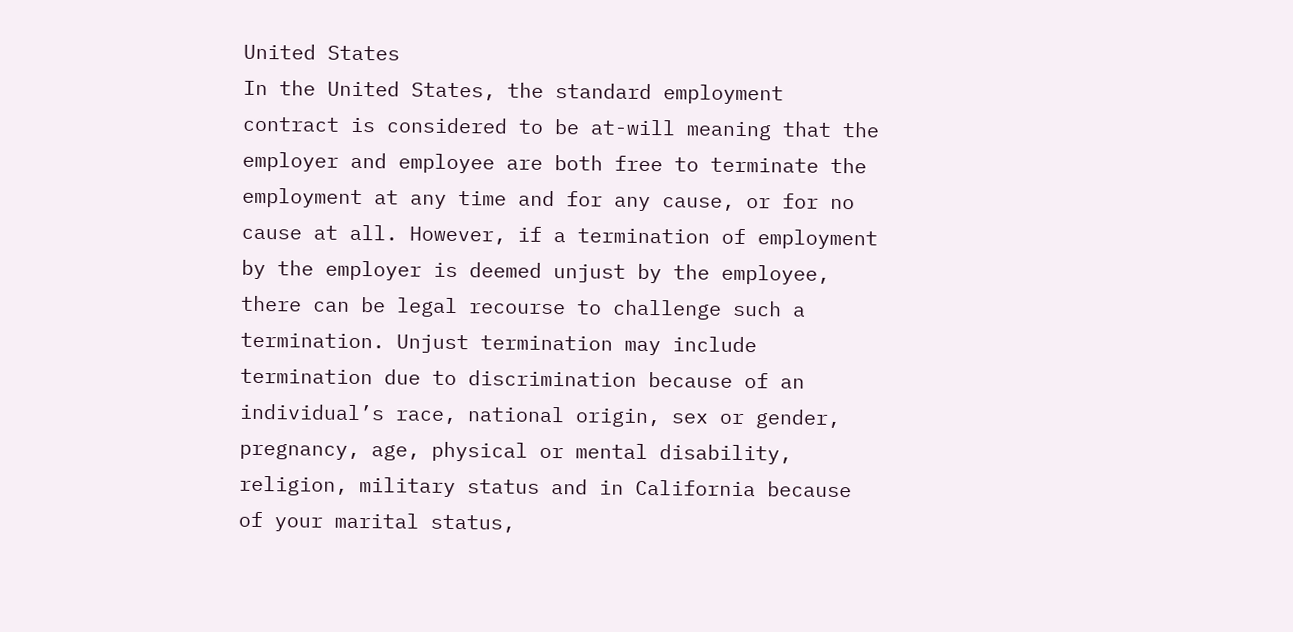United States
In the United States, the standard employment contract is considered to be at-will meaning that the employer and employee are both free to terminate the employment at any time and for any cause, or for no cause at all. However, if a termination of employment by the employer is deemed unjust by the employee, there can be legal recourse to challenge such a termination. Unjust termination may include termination due to discrimination because of an individual’s race, national origin, sex or gender, pregnancy, age, physical or mental disability, religion, military status and in California because of your marital status,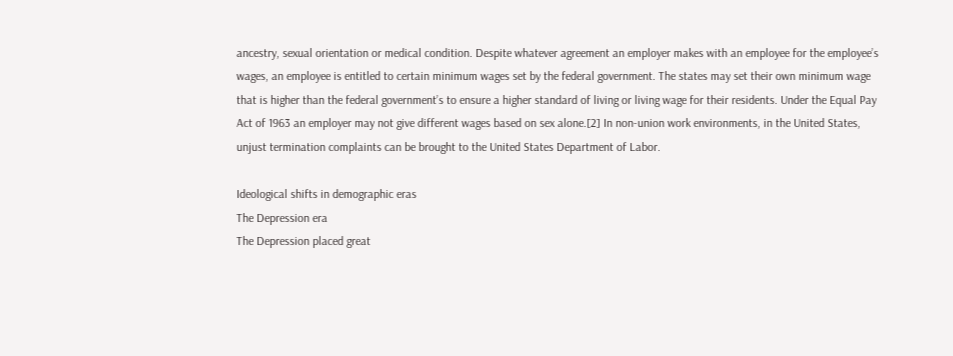ancestry, sexual orientation or medical condition. Despite whatever agreement an employer makes with an employee for the employee’s wages, an employee is entitled to certain minimum wages set by the federal government. The states may set their own minimum wage that is higher than the federal government’s to ensure a higher standard of living or living wage for their residents. Under the Equal Pay Act of 1963 an employer may not give different wages based on sex alone.[2] In non-union work environments, in the United States, unjust termination complaints can be brought to the United States Department of Labor.

Ideological shifts in demographic eras
The Depression era
The Depression placed great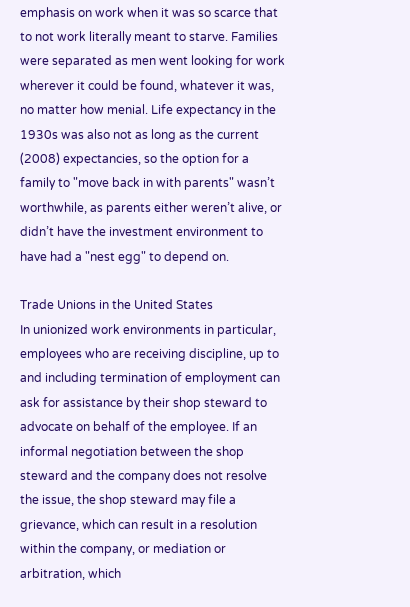emphasis on work when it was so scarce that to not work literally meant to starve. Families were separated as men went looking for work wherever it could be found, whatever it was, no matter how menial. Life expectancy in the 1930s was also not as long as the current (2008) expectancies, so the option for a family to "move back in with parents" wasn’t worthwhile, as parents either weren’t alive, or didn’t have the investment environment to have had a "nest egg" to depend on.

Trade Unions in the United States
In unionized work environments in particular, employees who are receiving discipline, up to and including termination of employment can ask for assistance by their shop steward to advocate on behalf of the employee. If an informal negotiation between the shop steward and the company does not resolve the issue, the shop steward may file a grievance, which can result in a resolution within the company, or mediation or arbitration, which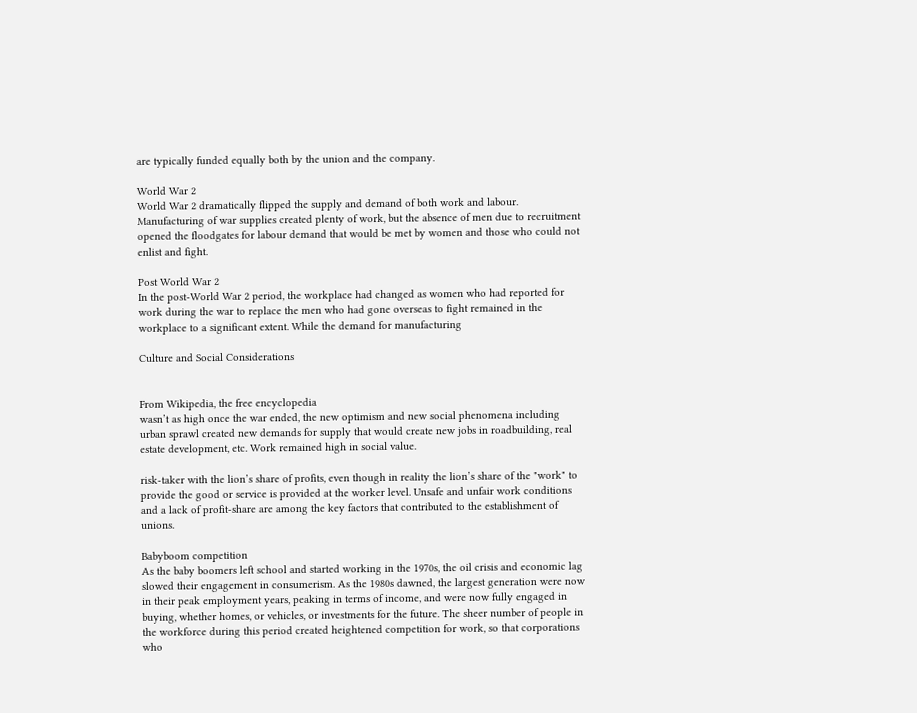are typically funded equally both by the union and the company.

World War 2
World War 2 dramatically flipped the supply and demand of both work and labour. Manufacturing of war supplies created plenty of work, but the absence of men due to recruitment opened the floodgates for labour demand that would be met by women and those who could not enlist and fight.

Post World War 2
In the post-World War 2 period, the workplace had changed as women who had reported for work during the war to replace the men who had gone overseas to fight remained in the workplace to a significant extent. While the demand for manufacturing

Culture and Social Considerations


From Wikipedia, the free encyclopedia
wasn’t as high once the war ended, the new optimism and new social phenomena including urban sprawl created new demands for supply that would create new jobs in roadbuilding, real estate development, etc. Work remained high in social value.

risk-taker with the lion’s share of profits, even though in reality the lion’s share of the "work" to provide the good or service is provided at the worker level. Unsafe and unfair work conditions and a lack of profit-share are among the key factors that contributed to the establishment of unions.

Babyboom competition
As the baby boomers left school and started working in the 1970s, the oil crisis and economic lag slowed their engagement in consumerism. As the 1980s dawned, the largest generation were now in their peak employment years, peaking in terms of income, and were now fully engaged in buying, whether homes, or vehicles, or investments for the future. The sheer number of people in the workforce during this period created heightened competition for work, so that corporations who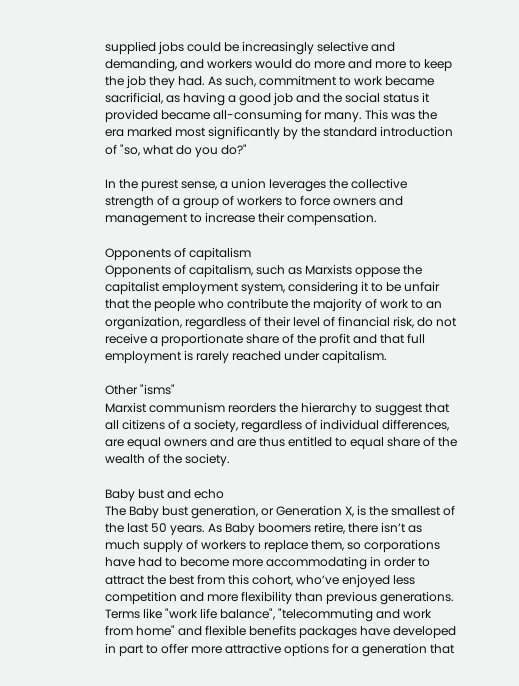supplied jobs could be increasingly selective and demanding, and workers would do more and more to keep the job they had. As such, commitment to work became sacrificial, as having a good job and the social status it provided became all-consuming for many. This was the era marked most significantly by the standard introduction of "so, what do you do?"

In the purest sense, a union leverages the collective strength of a group of workers to force owners and management to increase their compensation.

Opponents of capitalism
Opponents of capitalism, such as Marxists oppose the capitalist employment system, considering it to be unfair that the people who contribute the majority of work to an organization, regardless of their level of financial risk, do not receive a proportionate share of the profit and that full employment is rarely reached under capitalism.

Other "isms"
Marxist communism reorders the hierarchy to suggest that all citizens of a society, regardless of individual differences, are equal owners and are thus entitled to equal share of the wealth of the society.

Baby bust and echo
The Baby bust generation, or Generation X, is the smallest of the last 50 years. As Baby boomers retire, there isn’t as much supply of workers to replace them, so corporations have had to become more accommodating in order to attract the best from this cohort, who’ve enjoyed less competition and more flexibility than previous generations. Terms like "work life balance", "telecommuting and work from home" and flexible benefits packages have developed in part to offer more attractive options for a generation that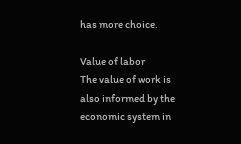has more choice.

Value of labor
The value of work is also informed by the economic system in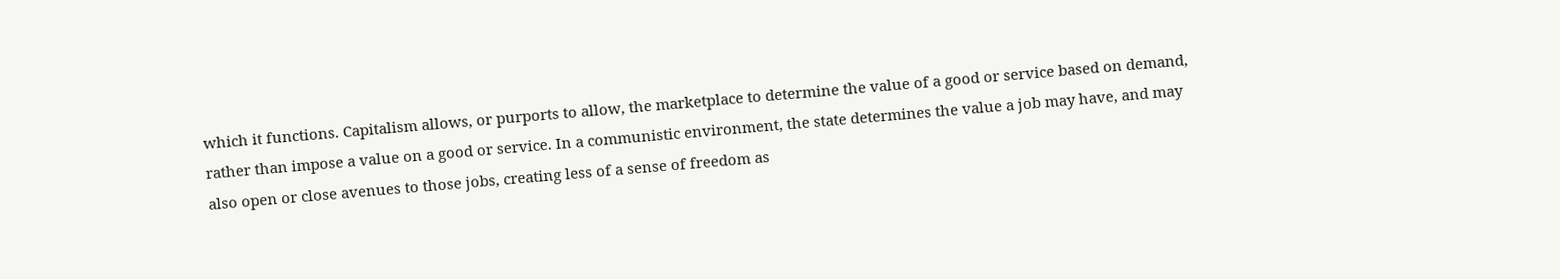which it functions. Capitalism allows, or purports to allow, the marketplace to determine the value of a good or service based on demand, rather than impose a value on a good or service. In a communistic environment, the state determines the value a job may have, and may also open or close avenues to those jobs, creating less of a sense of freedom as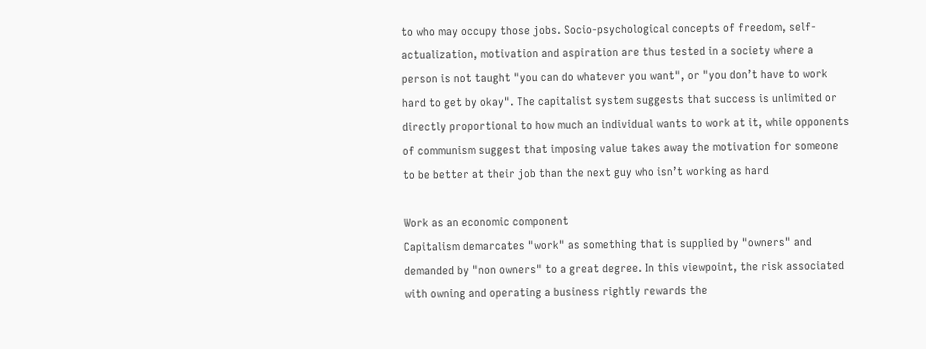to who may occupy those jobs. Socio-psychological concepts of freedom, self-actualization, motivation and aspiration are thus tested in a society where a person is not taught "you can do whatever you want", or "you don’t have to work hard to get by okay". The capitalist system suggests that success is unlimited or directly proportional to how much an individual wants to work at it, while opponents of communism suggest that imposing value takes away the motivation for someone to be better at their job than the next guy who isn’t working as hard

Work as an economic component
Capitalism demarcates "work" as something that is supplied by "owners" and demanded by "non owners" to a great degree. In this viewpoint, the risk associated with owning and operating a business rightly rewards the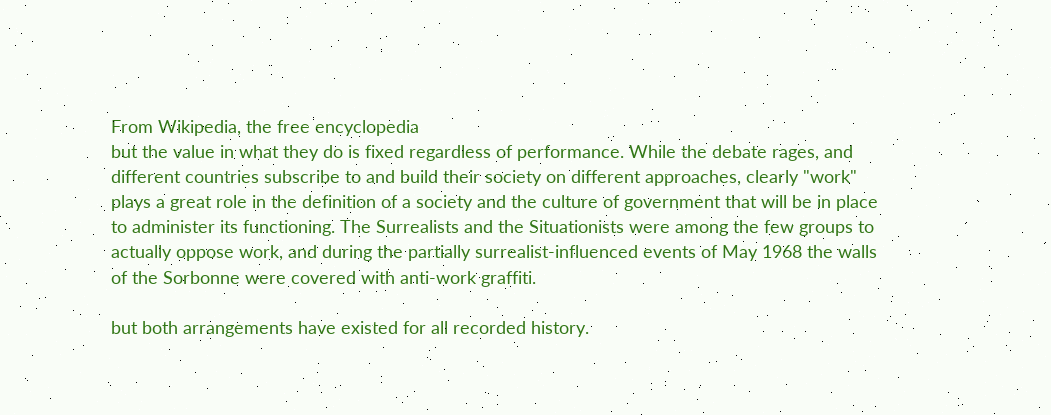From Wikipedia, the free encyclopedia
but the value in what they do is fixed regardless of performance. While the debate rages, and different countries subscribe to and build their society on different approaches, clearly "work" plays a great role in the definition of a society and the culture of government that will be in place to administer its functioning. The Surrealists and the Situationists were among the few groups to actually oppose work, and during the partially surrealist-influenced events of May 1968 the walls of the Sorbonne were covered with anti-work graffiti.

but both arrangements have existed for all recorded history.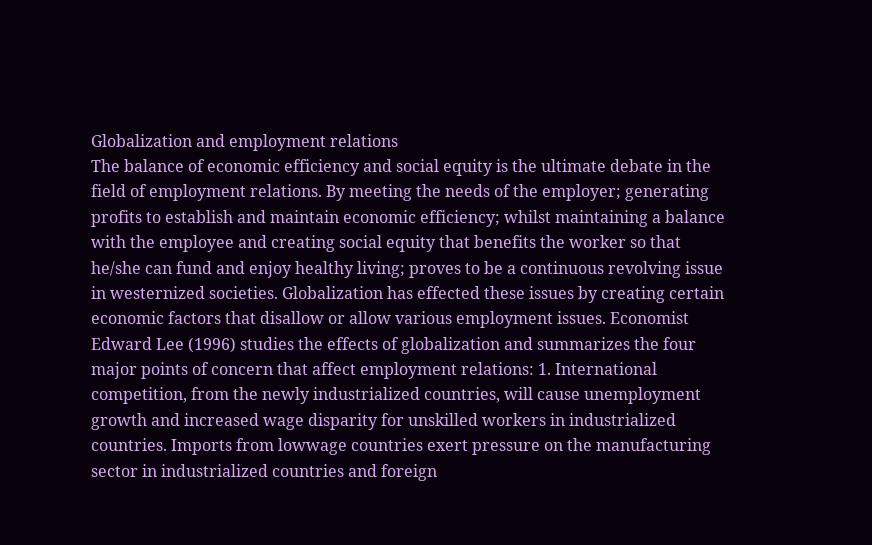Globalization and employment relations
The balance of economic efficiency and social equity is the ultimate debate in the field of employment relations. By meeting the needs of the employer; generating profits to establish and maintain economic efficiency; whilst maintaining a balance with the employee and creating social equity that benefits the worker so that he/she can fund and enjoy healthy living; proves to be a continuous revolving issue in westernized societies. Globalization has effected these issues by creating certain economic factors that disallow or allow various employment issues. Economist Edward Lee (1996) studies the effects of globalization and summarizes the four major points of concern that affect employment relations: 1. International competition, from the newly industrialized countries, will cause unemployment growth and increased wage disparity for unskilled workers in industrialized countries. Imports from lowwage countries exert pressure on the manufacturing sector in industrialized countries and foreign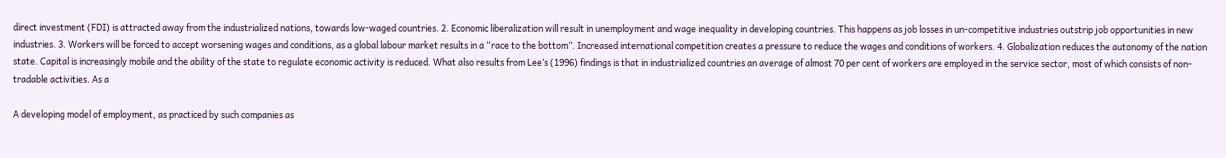direct investment (FDI) is attracted away from the industrialized nations, towards low-waged countries. 2. Economic liberalization will result in unemployment and wage inequality in developing countries. This happens as job losses in un-competitive industries outstrip job opportunities in new industries. 3. Workers will be forced to accept worsening wages and conditions, as a global labour market results in a “race to the bottom”. Increased international competition creates a pressure to reduce the wages and conditions of workers. 4. Globalization reduces the autonomy of the nation state. Capital is increasingly mobile and the ability of the state to regulate economic activity is reduced. What also results from Lee’s (1996) findings is that in industrialized countries an average of almost 70 per cent of workers are employed in the service sector, most of which consists of non-tradable activities. As a

A developing model of employment, as practiced by such companies as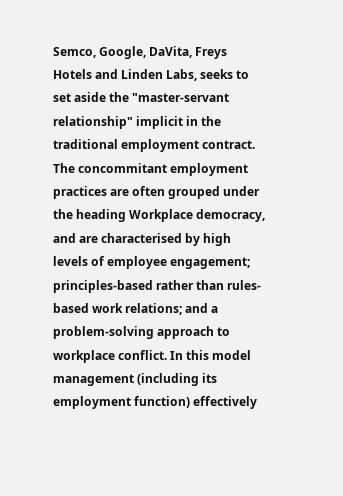Semco, Google, DaVita, Freys Hotels and Linden Labs, seeks to set aside the "master-servant relationship" implicit in the traditional employment contract. The concommitant employment practices are often grouped under the heading Workplace democracy, and are characterised by high levels of employee engagement; principles-based rather than rules-based work relations; and a problem-solving approach to workplace conflict. In this model management (including its employment function) effectively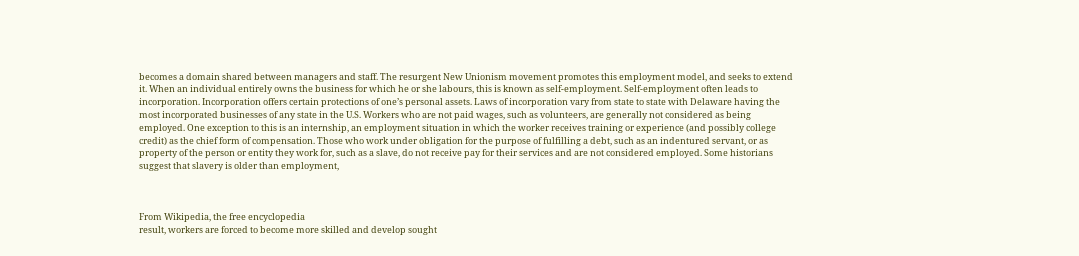becomes a domain shared between managers and staff. The resurgent New Unionism movement promotes this employment model, and seeks to extend it. When an individual entirely owns the business for which he or she labours, this is known as self-employment. Self-employment often leads to incorporation. Incorporation offers certain protections of one’s personal assets. Laws of incorporation vary from state to state with Delaware having the most incorporated businesses of any state in the U.S. Workers who are not paid wages, such as volunteers, are generally not considered as being employed. One exception to this is an internship, an employment situation in which the worker receives training or experience (and possibly college credit) as the chief form of compensation. Those who work under obligation for the purpose of fulfilling a debt, such as an indentured servant, or as property of the person or entity they work for, such as a slave, do not receive pay for their services and are not considered employed. Some historians suggest that slavery is older than employment,



From Wikipedia, the free encyclopedia
result, workers are forced to become more skilled and develop sought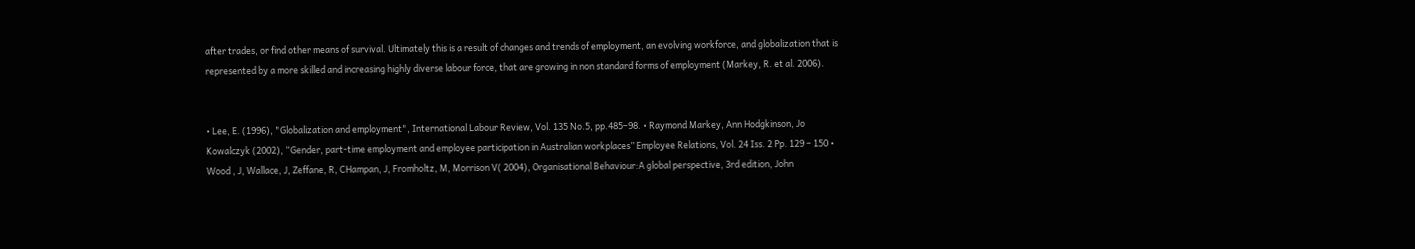after trades, or find other means of survival. Ultimately this is a result of changes and trends of employment, an evolving workforce, and globalization that is represented by a more skilled and increasing highly diverse labour force, that are growing in non standard forms of employment (Markey, R. et al. 2006).


• Lee, E. (1996), "Globalization and employment", International Labour Review, Vol. 135 No.5, pp.485–98. • Raymond Markey, Ann Hodgkinson, Jo Kowalczyk (2002), “Gender, part-time employment and employee participation in Australian workplaces” Employee Relations, Vol. 24 Iss. 2 Pp. 129 – 150 • Wood , J, Wallace, J, Zeffane, R, CHampan, J, Fromholtz, M, Morrison V( 2004), Organisational Behaviour:A global perspective, 3rd edition, John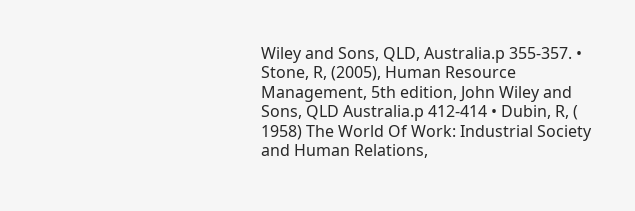Wiley and Sons, QLD, Australia.p 355-357. • Stone, R, (2005), Human Resource Management, 5th edition, John Wiley and Sons, QLD Australia.p 412-414 • Dubin, R, ( 1958) The World Of Work: Industrial Society and Human Relations,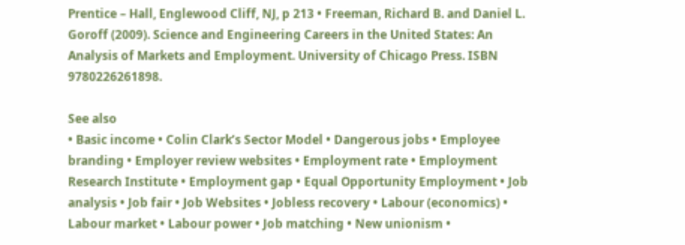Prentice – Hall, Englewood Cliff, NJ, p 213 • Freeman, Richard B. and Daniel L. Goroff (2009). Science and Engineering Careers in the United States: An Analysis of Markets and Employment. University of Chicago Press. ISBN 9780226261898.

See also
• Basic income • Colin Clark’s Sector Model • Dangerous jobs • Employee branding • Employer review websites • Employment rate • Employment Research Institute • Employment gap • Equal Opportunity Employment • Job analysis • Job fair • Job Websites • Jobless recovery • Labour (economics) • Labour market • Labour power • Job matching • New unionism •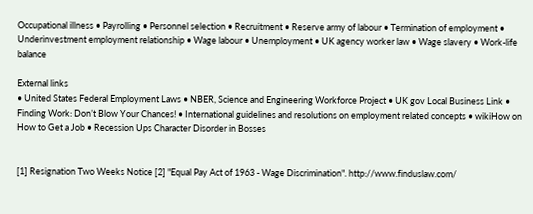Occupational illness • Payrolling • Personnel selection • Recruitment • Reserve army of labour • Termination of employment • Underinvestment employment relationship • Wage labour • Unemployment • UK agency worker law • Wage slavery • Work-life balance

External links
• United States Federal Employment Laws • NBER, Science and Engineering Workforce Project • UK gov Local Business Link • Finding Work: Don’t Blow Your Chances! • International guidelines and resolutions on employment related concepts • wikiHow on How to Get a Job • Recession Ups Character Disorder in Bosses


[1] Resignation Two Weeks Notice [2] "Equal Pay Act of 1963 - Wage Discrimination". http://www.finduslaw.com/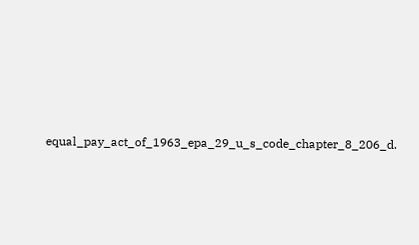equal_pay_act_of_1963_epa_29_u_s_code_chapter_8_206_d.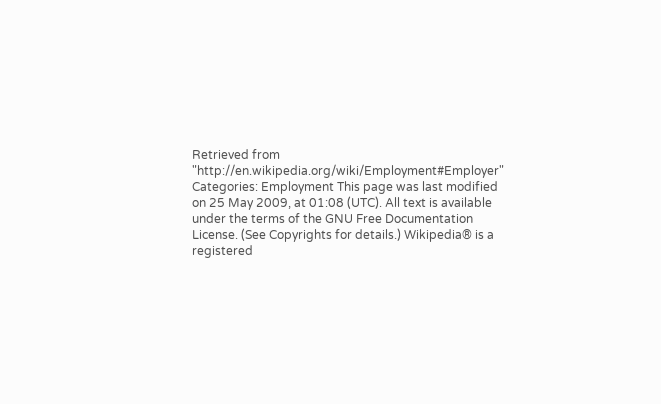Retrieved from "http://en.wikipedia.org/wiki/Employment#Employer" Categories: Employment This page was last modified on 25 May 2009, at 01:08 (UTC). All text is available under the terms of the GNU Free Documentation License. (See Copyrights for details.) Wikipedia® is a registered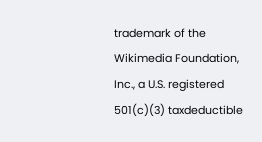trademark of the Wikimedia Foundation, Inc., a U.S. registered 501(c)(3) taxdeductible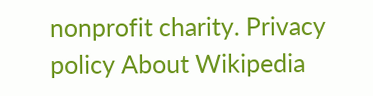nonprofit charity. Privacy policy About Wikipedia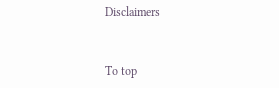Disclaimers


To top